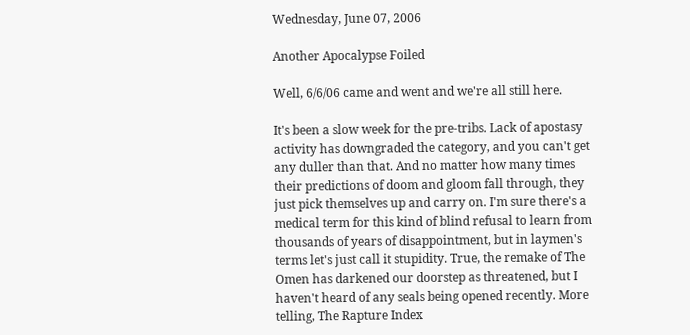Wednesday, June 07, 2006

Another Apocalypse Foiled

Well, 6/6/06 came and went and we're all still here.

It's been a slow week for the pre-tribs. Lack of apostasy activity has downgraded the category, and you can't get any duller than that. And no matter how many times their predictions of doom and gloom fall through, they just pick themselves up and carry on. I'm sure there's a medical term for this kind of blind refusal to learn from thousands of years of disappointment, but in laymen's terms let's just call it stupidity. True, the remake of The Omen has darkened our doorstep as threatened, but I haven't heard of any seals being opened recently. More telling, The Rapture Index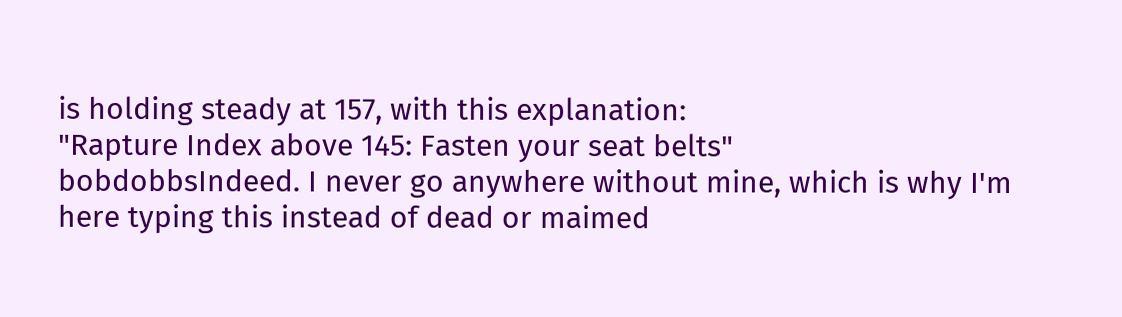is holding steady at 157, with this explanation:
"Rapture Index above 145: Fasten your seat belts"
bobdobbsIndeed. I never go anywhere without mine, which is why I'm here typing this instead of dead or maimed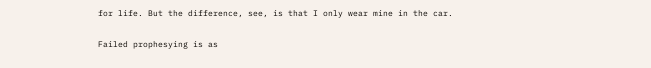for life. But the difference, see, is that I only wear mine in the car.

Failed prophesying is as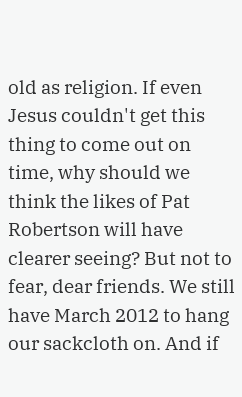old as religion. If even Jesus couldn't get this thing to come out on time, why should we think the likes of Pat Robertson will have clearer seeing? But not to fear, dear friends. We still have March 2012 to hang our sackcloth on. And if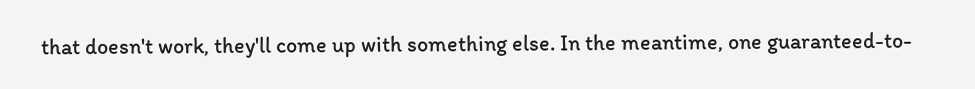that doesn't work, they'll come up with something else. In the meantime, one guaranteed-to-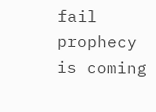fail prophecy is coming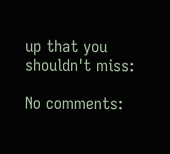up that you shouldn't miss:

No comments: